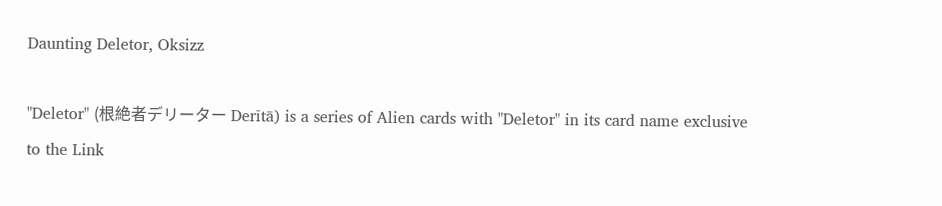Daunting Deletor, Oksizz

"Deletor" (根絶者デリーター Derītā) is a series of Alien cards with "Deletor" in its card name exclusive to the Link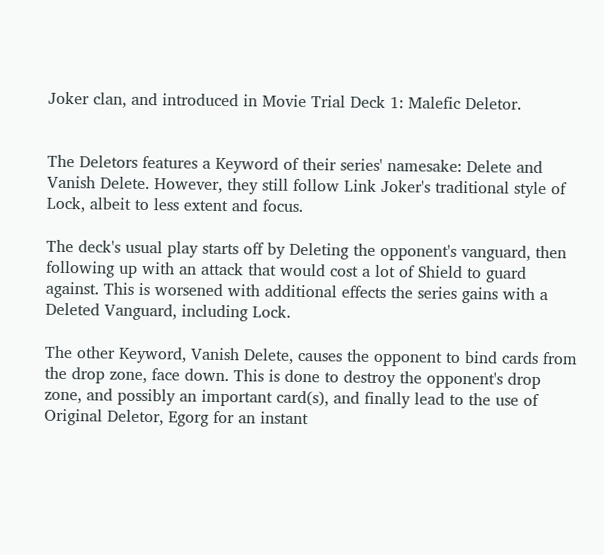Joker clan, and introduced in Movie Trial Deck 1: Malefic Deletor.


The Deletors features a Keyword of their series' namesake: Delete and Vanish Delete. However, they still follow Link Joker's traditional style of Lock, albeit to less extent and focus.

The deck's usual play starts off by Deleting the opponent's vanguard, then following up with an attack that would cost a lot of Shield to guard against. This is worsened with additional effects the series gains with a Deleted Vanguard, including Lock.

The other Keyword, Vanish Delete, causes the opponent to bind cards from the drop zone, face down. This is done to destroy the opponent's drop zone, and possibly an important card(s), and finally lead to the use of Original Deletor, Egorg for an instant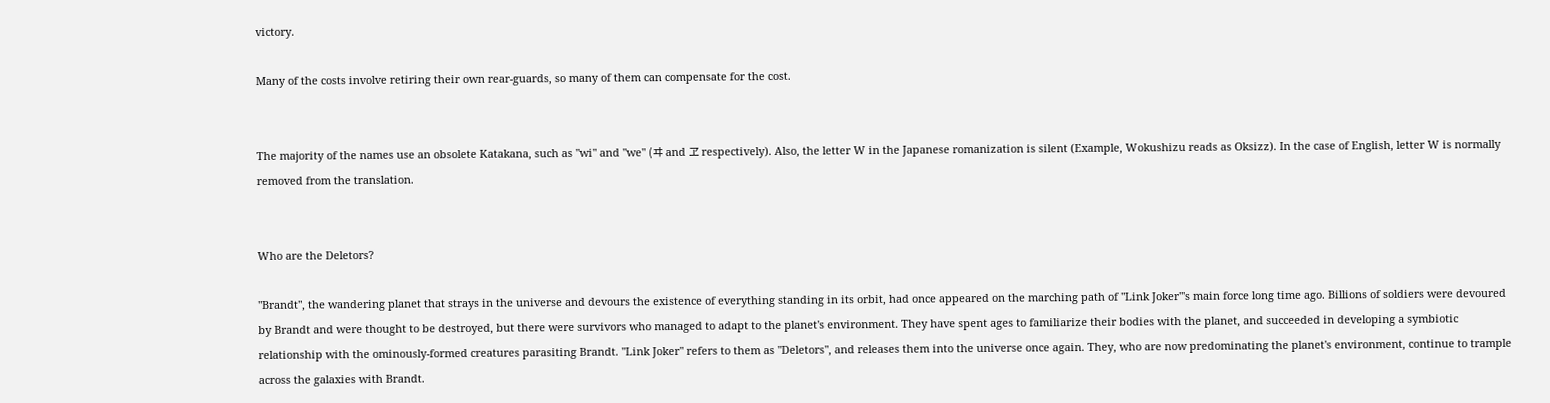victory.

Many of the costs involve retiring their own rear-guards, so many of them can compensate for the cost.


The majority of the names use an obsolete Katakana, such as "wi" and "we" (ヰ and ヱ respectively). Also, the letter W in the Japanese romanization is silent (Example, Wokushizu reads as Oksizz). In the case of English, letter W is normally removed from the translation.


Who are the Deletors?

"Brandt", the wandering planet that strays in the universe and devours the existence of everything standing in its orbit, had once appeared on the marching path of "Link Joker"'s main force long time ago. Billions of soldiers were devoured by Brandt and were thought to be destroyed, but there were survivors who managed to adapt to the planet's environment. They have spent ages to familiarize their bodies with the planet, and succeeded in developing a symbiotic relationship with the ominously-formed creatures parasiting Brandt. "Link Joker" refers to them as "Deletors", and releases them into the universe once again. They, who are now predominating the planet's environment, continue to trample across the galaxies with Brandt.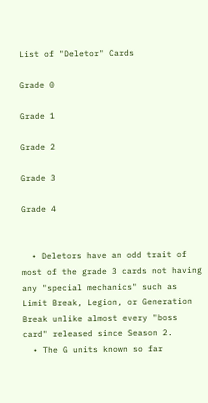List of "Deletor" Cards

Grade 0

Grade 1

Grade 2

Grade 3

Grade 4


  • Deletors have an odd trait of most of the grade 3 cards not having any "special mechanics" such as Limit Break, Legion, or Generation Break unlike almost every "boss card" released since Season 2.
  • The G units known so far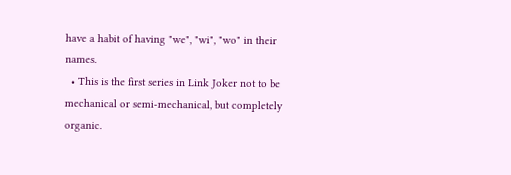have a habit of having "we", "wi", "wo" in their names.
  • This is the first series in Link Joker not to be mechanical or semi-mechanical, but completely organic.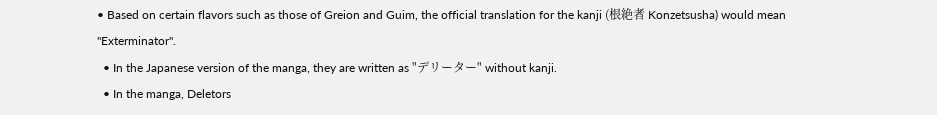• Based on certain flavors such as those of Greion and Guim, the official translation for the kanji (根絶者 Konzetsusha) would mean "Exterminator".
  • In the Japanese version of the manga, they are written as "デリーター" without kanji.
  • In the manga, Deletors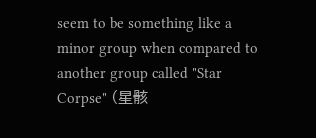seem to be something like a minor group when compared to another group called "Star Corpse" (星骸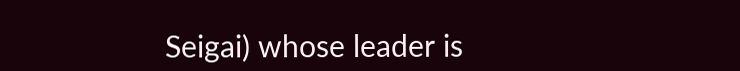Seigai) whose leader is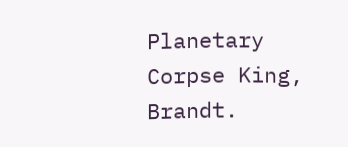Planetary Corpse King, Brandt.